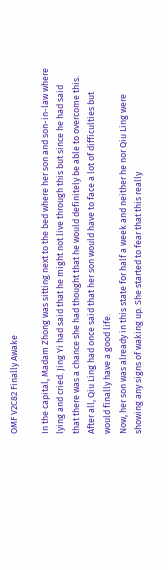OMF V2C82 Finally Awake

In the capital, Madam Zhong was sitting next to the bed where her son and son-in-law where lying and cried. Jing Yi had said that he might not live through this but since he had said that there was a chance she had thought that he would definitely be able to overcome this. After all, Qiu Ling had once said that her son would have to face a lot of difficulties but would finally have a good life.
Now, her son was already in this state for half a week and neither he nor Qiu Ling were showing any signs of waking up. She started to fear that this really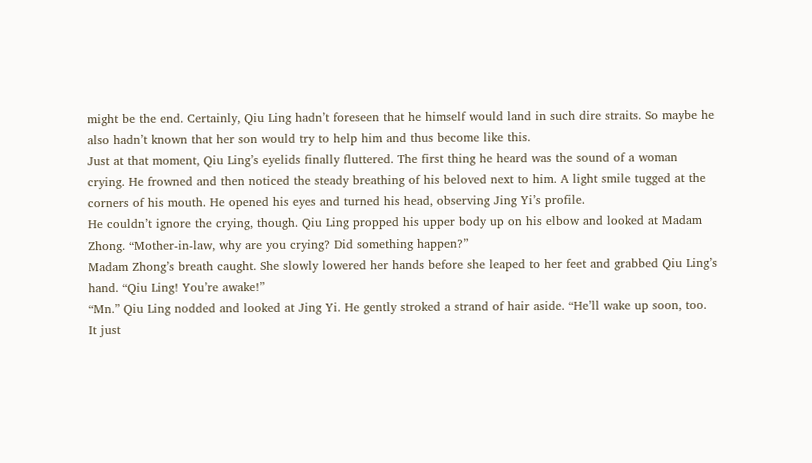might be the end. Certainly, Qiu Ling hadn’t foreseen that he himself would land in such dire straits. So maybe he also hadn’t known that her son would try to help him and thus become like this.
Just at that moment, Qiu Ling’s eyelids finally fluttered. The first thing he heard was the sound of a woman crying. He frowned and then noticed the steady breathing of his beloved next to him. A light smile tugged at the corners of his mouth. He opened his eyes and turned his head, observing Jing Yi’s profile.
He couldn’t ignore the crying, though. Qiu Ling propped his upper body up on his elbow and looked at Madam Zhong. “Mother-in-law, why are you crying? Did something happen?”
Madam Zhong’s breath caught. She slowly lowered her hands before she leaped to her feet and grabbed Qiu Ling’s hand. “Qiu Ling! You’re awake!”
“Mn.” Qiu Ling nodded and looked at Jing Yi. He gently stroked a strand of hair aside. “He’ll wake up soon, too. It just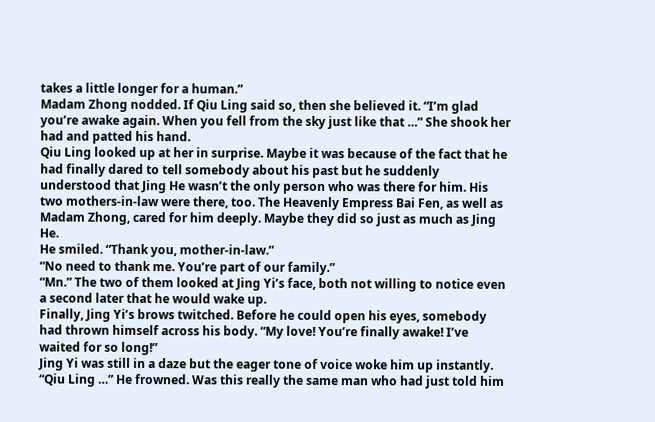takes a little longer for a human.”
Madam Zhong nodded. If Qiu Ling said so, then she believed it. “I’m glad you’re awake again. When you fell from the sky just like that …” She shook her had and patted his hand.
Qiu Ling looked up at her in surprise. Maybe it was because of the fact that he had finally dared to tell somebody about his past but he suddenly understood that Jing He wasn’t the only person who was there for him. His two mothers-in-law were there, too. The Heavenly Empress Bai Fen, as well as Madam Zhong, cared for him deeply. Maybe they did so just as much as Jing He.
He smiled. “Thank you, mother-in-law.”
“No need to thank me. You’re part of our family.”
“Mn.” The two of them looked at Jing Yi’s face, both not willing to notice even a second later that he would wake up.
Finally, Jing Yi’s brows twitched. Before he could open his eyes, somebody had thrown himself across his body. “My love! You’re finally awake! I’ve waited for so long!”
Jing Yi was still in a daze but the eager tone of voice woke him up instantly. “Qiu Ling …” He frowned. Was this really the same man who had just told him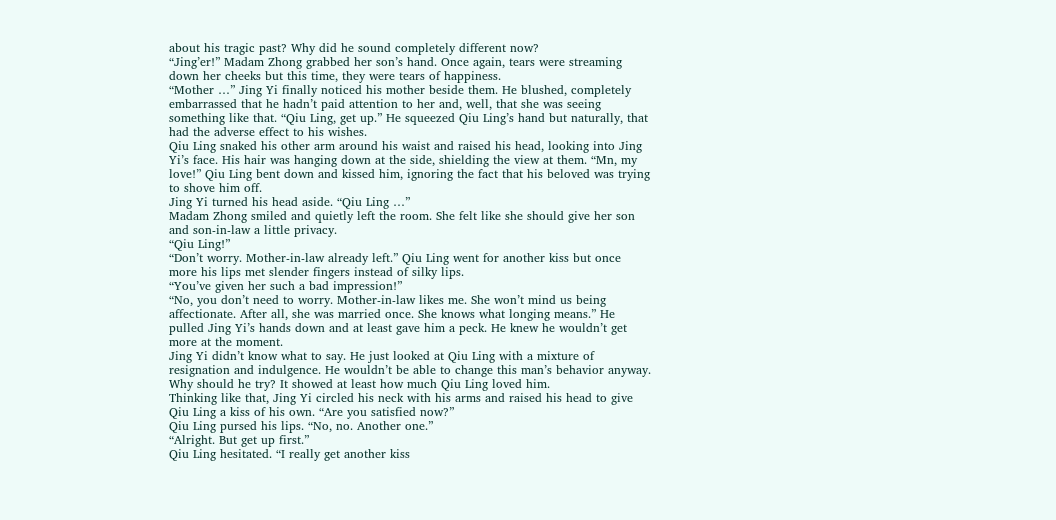about his tragic past? Why did he sound completely different now?
“Jing’er!” Madam Zhong grabbed her son’s hand. Once again, tears were streaming down her cheeks but this time, they were tears of happiness.
“Mother …” Jing Yi finally noticed his mother beside them. He blushed, completely embarrassed that he hadn’t paid attention to her and, well, that she was seeing something like that. “Qiu Ling, get up.” He squeezed Qiu Ling’s hand but naturally, that had the adverse effect to his wishes.
Qiu Ling snaked his other arm around his waist and raised his head, looking into Jing Yi’s face. His hair was hanging down at the side, shielding the view at them. “Mn, my love!” Qiu Ling bent down and kissed him, ignoring the fact that his beloved was trying to shove him off.
Jing Yi turned his head aside. “Qiu Ling …”
Madam Zhong smiled and quietly left the room. She felt like she should give her son and son-in-law a little privacy.
“Qiu Ling!”
“Don’t worry. Mother-in-law already left.” Qiu Ling went for another kiss but once more his lips met slender fingers instead of silky lips.
“You’ve given her such a bad impression!”
“No, you don’t need to worry. Mother-in-law likes me. She won’t mind us being affectionate. After all, she was married once. She knows what longing means.” He pulled Jing Yi’s hands down and at least gave him a peck. He knew he wouldn’t get more at the moment.
Jing Yi didn’t know what to say. He just looked at Qiu Ling with a mixture of resignation and indulgence. He wouldn’t be able to change this man’s behavior anyway. Why should he try? It showed at least how much Qiu Ling loved him.
Thinking like that, Jing Yi circled his neck with his arms and raised his head to give Qiu Ling a kiss of his own. “Are you satisfied now?”
Qiu Ling pursed his lips. “No, no. Another one.”
“Alright. But get up first.”
Qiu Ling hesitated. “I really get another kiss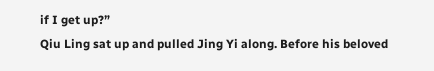if I get up?”
Qiu Ling sat up and pulled Jing Yi along. Before his beloved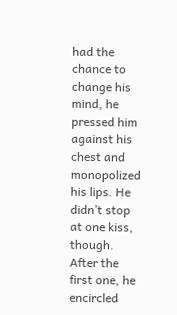had the chance to change his mind, he pressed him against his chest and monopolized his lips. He didn’t stop at one kiss, though. After the first one, he encircled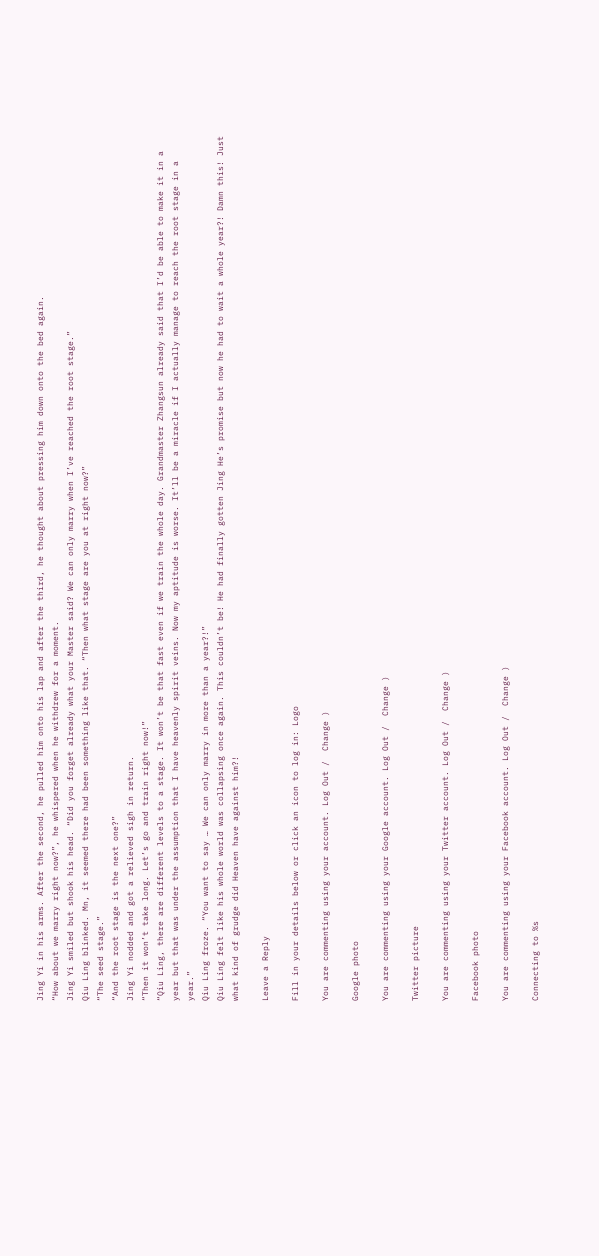Jing Yi in his arms. After the second, he pulled him onto his lap and after the third, he thought about pressing him down onto the bed again.
“How about we marry right now?”, he whispered when he withdrew for a moment.
Jing Yi smiled but shook his head. “Did you forget already what your Master said? We can only marry when I’ve reached the root stage.”
Qiu Ling blinked. Mn, it seemed there had been something like that. “Then what stage are you at right now?”
“The seed stage.”
“And the root stage is the next one?”
Jing Yi nodded and got a relieved sigh in return.
“Then it won’t take long. Let’s go and train right now!”
“Qiu Ling, there are different levels to a stage. It won’t be that fast even if we train the whole day. Grandmaster Zhangsun already said that I’d be able to make it in a year but that was under the assumption that I have heavenly spirit veins. Now my aptitude is worse. It’ll be a miracle if I actually manage to reach the root stage in a year.”
Qiu Ling froze. “You want to say … We can only marry in more than a year?!”
Qiu Ling felt like his whole world was collapsing once again. This couldn’t be! He had finally gotten Jing He’s promise but now he had to wait a whole year?! Damn this! Just what kind of grudge did Heaven have against him?!

Leave a Reply

Fill in your details below or click an icon to log in: Logo

You are commenting using your account. Log Out /  Change )

Google photo

You are commenting using your Google account. Log Out /  Change )

Twitter picture

You are commenting using your Twitter account. Log Out /  Change )

Facebook photo

You are commenting using your Facebook account. Log Out /  Change )

Connecting to %s